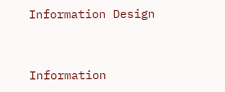Information Design


Information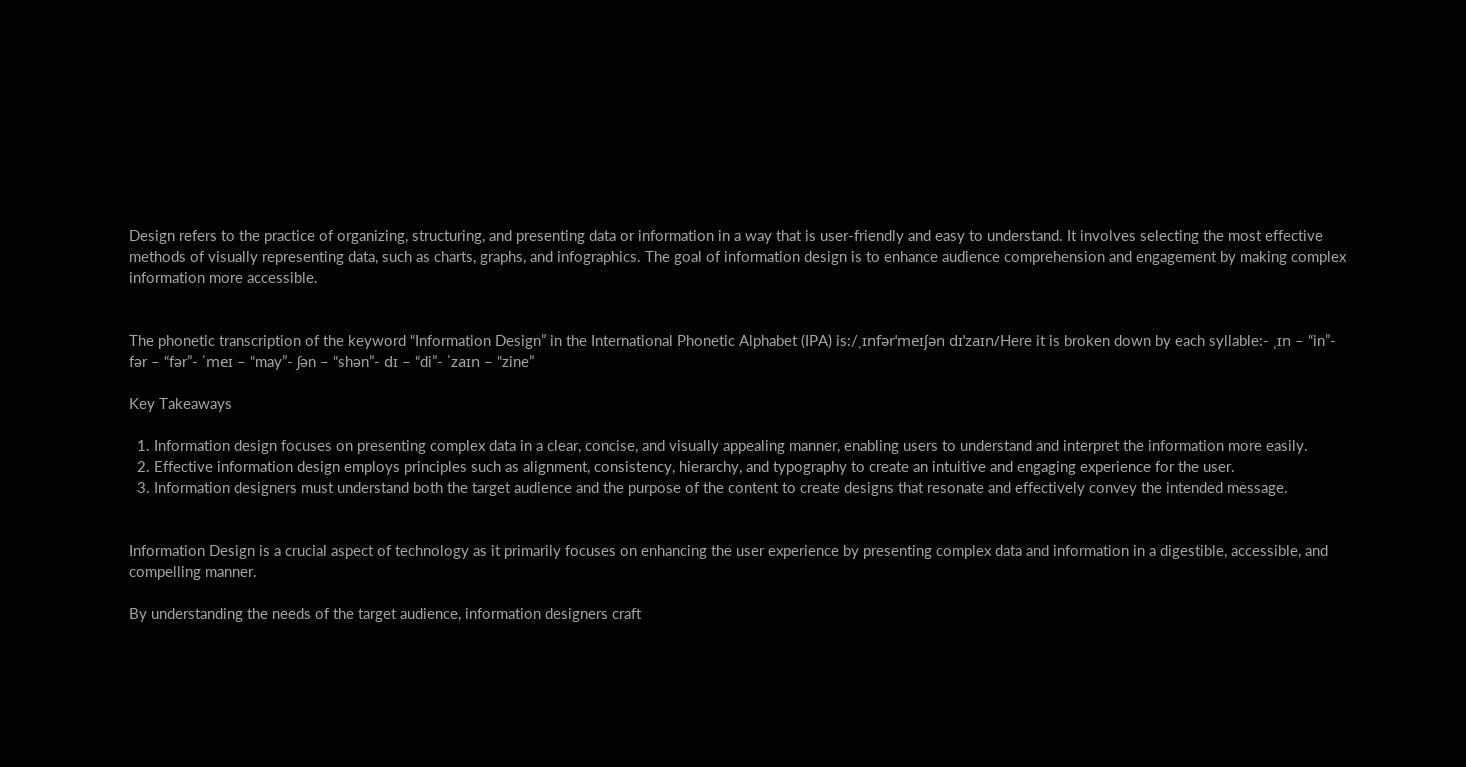Design refers to the practice of organizing, structuring, and presenting data or information in a way that is user-friendly and easy to understand. It involves selecting the most effective methods of visually representing data, such as charts, graphs, and infographics. The goal of information design is to enhance audience comprehension and engagement by making complex information more accessible.


The phonetic transcription of the keyword “Information Design” in the International Phonetic Alphabet (IPA) is:/ˌɪnfərˈmeɪʃən dɪˈzaɪn/Here it is broken down by each syllable:- ˌɪn – “in”- fər – “fər”- ˈmeɪ – “may”- ʃən – “shən”- dɪ – “di”- ˈzaɪn – “zine”

Key Takeaways

  1. Information design focuses on presenting complex data in a clear, concise, and visually appealing manner, enabling users to understand and interpret the information more easily.
  2. Effective information design employs principles such as alignment, consistency, hierarchy, and typography to create an intuitive and engaging experience for the user.
  3. Information designers must understand both the target audience and the purpose of the content to create designs that resonate and effectively convey the intended message.


Information Design is a crucial aspect of technology as it primarily focuses on enhancing the user experience by presenting complex data and information in a digestible, accessible, and compelling manner.

By understanding the needs of the target audience, information designers craft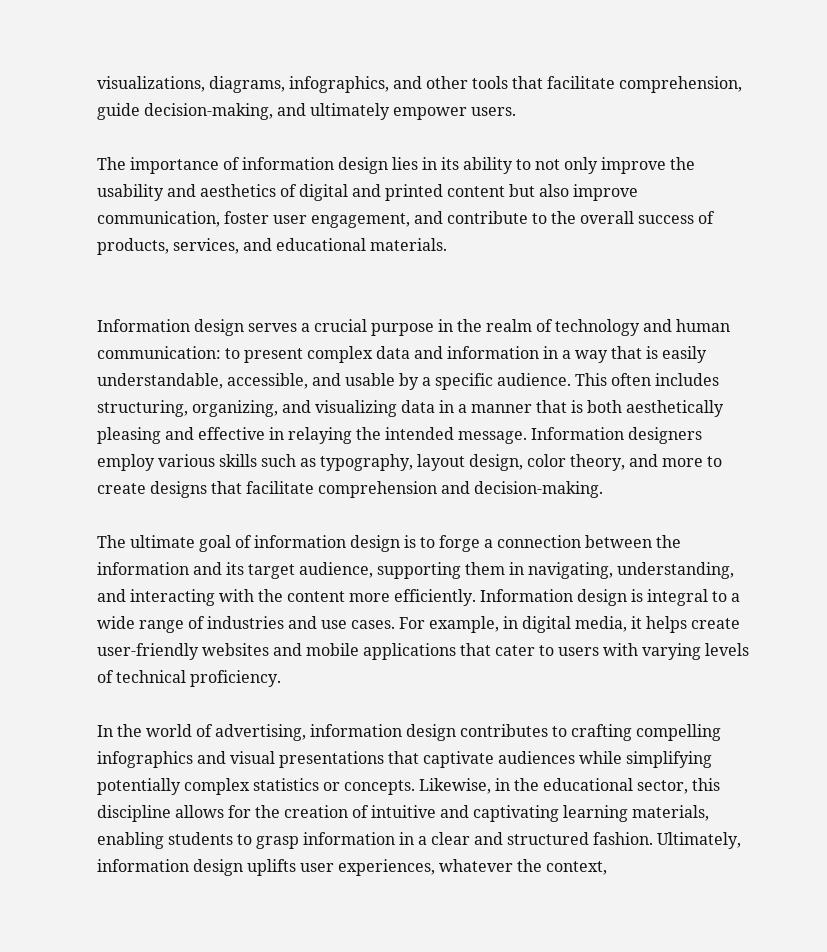visualizations, diagrams, infographics, and other tools that facilitate comprehension, guide decision-making, and ultimately empower users.

The importance of information design lies in its ability to not only improve the usability and aesthetics of digital and printed content but also improve communication, foster user engagement, and contribute to the overall success of products, services, and educational materials.


Information design serves a crucial purpose in the realm of technology and human communication: to present complex data and information in a way that is easily understandable, accessible, and usable by a specific audience. This often includes structuring, organizing, and visualizing data in a manner that is both aesthetically pleasing and effective in relaying the intended message. Information designers employ various skills such as typography, layout design, color theory, and more to create designs that facilitate comprehension and decision-making.

The ultimate goal of information design is to forge a connection between the information and its target audience, supporting them in navigating, understanding, and interacting with the content more efficiently. Information design is integral to a wide range of industries and use cases. For example, in digital media, it helps create user-friendly websites and mobile applications that cater to users with varying levels of technical proficiency.

In the world of advertising, information design contributes to crafting compelling infographics and visual presentations that captivate audiences while simplifying potentially complex statistics or concepts. Likewise, in the educational sector, this discipline allows for the creation of intuitive and captivating learning materials, enabling students to grasp information in a clear and structured fashion. Ultimately, information design uplifts user experiences, whatever the context,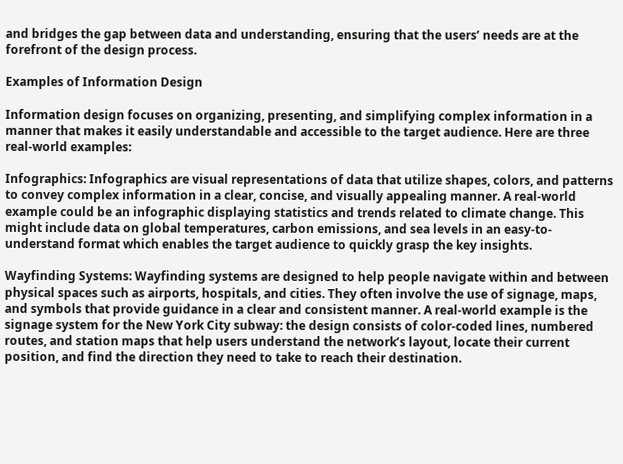and bridges the gap between data and understanding, ensuring that the users’ needs are at the forefront of the design process.

Examples of Information Design

Information design focuses on organizing, presenting, and simplifying complex information in a manner that makes it easily understandable and accessible to the target audience. Here are three real-world examples:

Infographics: Infographics are visual representations of data that utilize shapes, colors, and patterns to convey complex information in a clear, concise, and visually appealing manner. A real-world example could be an infographic displaying statistics and trends related to climate change. This might include data on global temperatures, carbon emissions, and sea levels in an easy-to-understand format which enables the target audience to quickly grasp the key insights.

Wayfinding Systems: Wayfinding systems are designed to help people navigate within and between physical spaces such as airports, hospitals, and cities. They often involve the use of signage, maps, and symbols that provide guidance in a clear and consistent manner. A real-world example is the signage system for the New York City subway: the design consists of color-coded lines, numbered routes, and station maps that help users understand the network’s layout, locate their current position, and find the direction they need to take to reach their destination.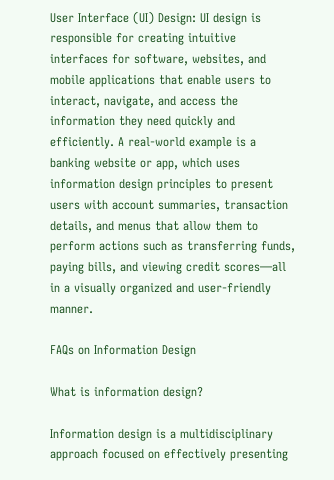User Interface (UI) Design: UI design is responsible for creating intuitive interfaces for software, websites, and mobile applications that enable users to interact, navigate, and access the information they need quickly and efficiently. A real-world example is a banking website or app, which uses information design principles to present users with account summaries, transaction details, and menus that allow them to perform actions such as transferring funds, paying bills, and viewing credit scores—all in a visually organized and user-friendly manner.

FAQs on Information Design

What is information design?

Information design is a multidisciplinary approach focused on effectively presenting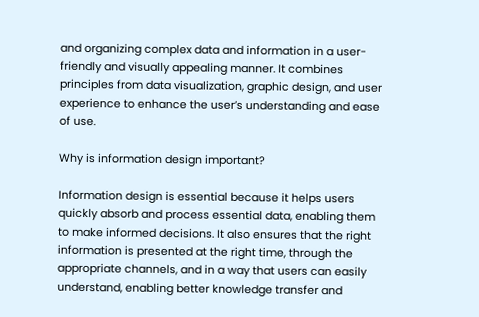and organizing complex data and information in a user-friendly and visually appealing manner. It combines principles from data visualization, graphic design, and user experience to enhance the user’s understanding and ease of use.

Why is information design important?

Information design is essential because it helps users quickly absorb and process essential data, enabling them to make informed decisions. It also ensures that the right information is presented at the right time, through the appropriate channels, and in a way that users can easily understand, enabling better knowledge transfer and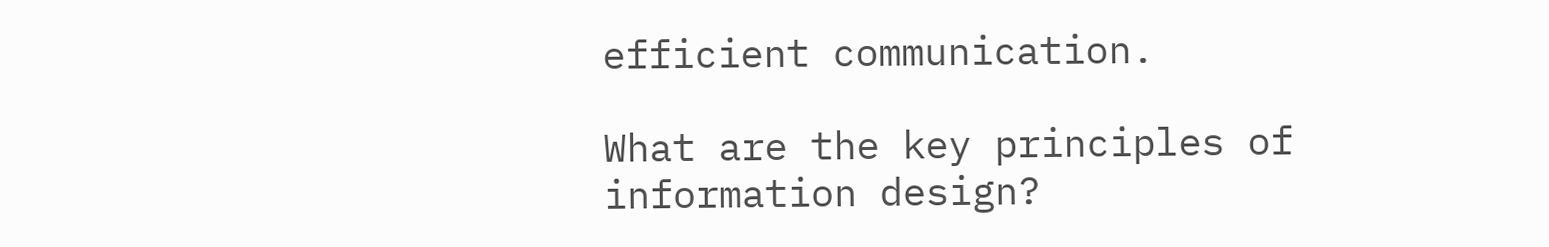efficient communication.

What are the key principles of information design?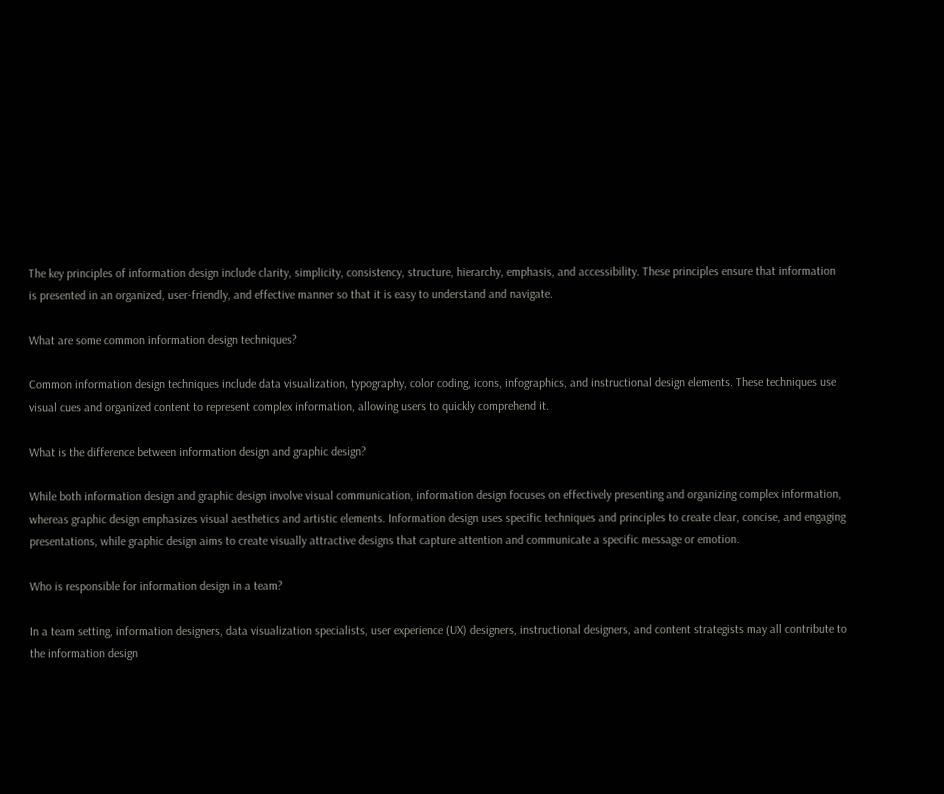The key principles of information design include clarity, simplicity, consistency, structure, hierarchy, emphasis, and accessibility. These principles ensure that information is presented in an organized, user-friendly, and effective manner so that it is easy to understand and navigate.

What are some common information design techniques?

Common information design techniques include data visualization, typography, color coding, icons, infographics, and instructional design elements. These techniques use visual cues and organized content to represent complex information, allowing users to quickly comprehend it.

What is the difference between information design and graphic design?

While both information design and graphic design involve visual communication, information design focuses on effectively presenting and organizing complex information, whereas graphic design emphasizes visual aesthetics and artistic elements. Information design uses specific techniques and principles to create clear, concise, and engaging presentations, while graphic design aims to create visually attractive designs that capture attention and communicate a specific message or emotion.

Who is responsible for information design in a team?

In a team setting, information designers, data visualization specialists, user experience (UX) designers, instructional designers, and content strategists may all contribute to the information design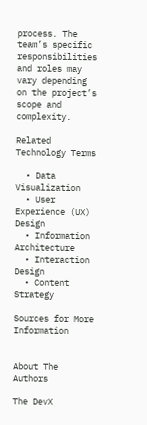process. The team’s specific responsibilities and roles may vary depending on the project’s scope and complexity.

Related Technology Terms

  • Data Visualization
  • User Experience (UX) Design
  • Information Architecture
  • Interaction Design
  • Content Strategy

Sources for More Information


About The Authors

The DevX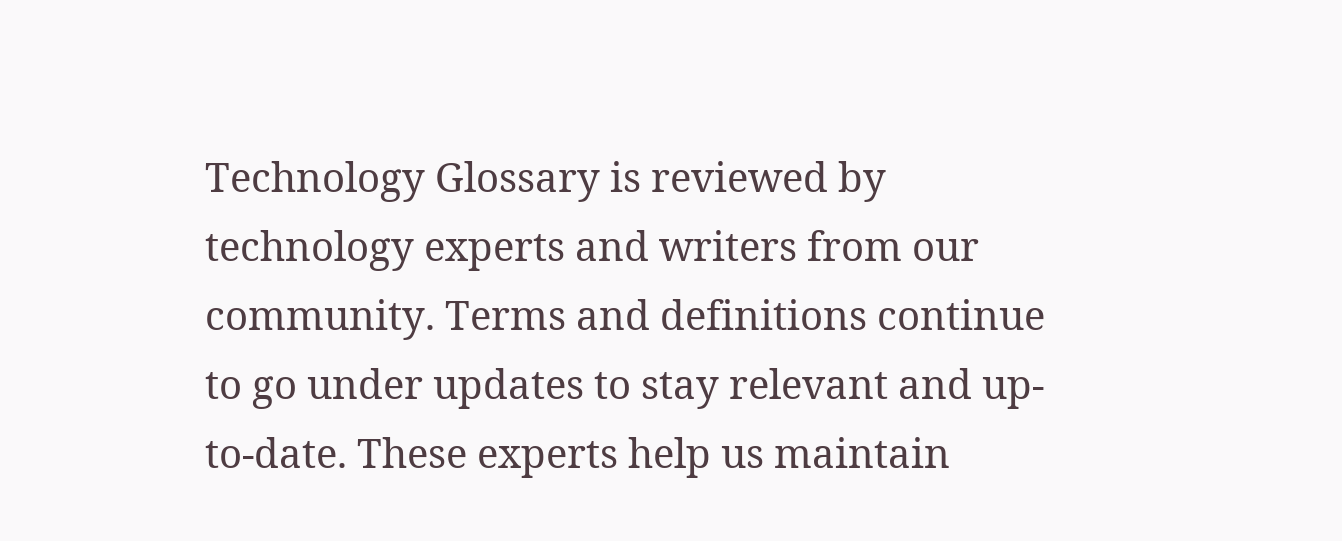Technology Glossary is reviewed by technology experts and writers from our community. Terms and definitions continue to go under updates to stay relevant and up-to-date. These experts help us maintain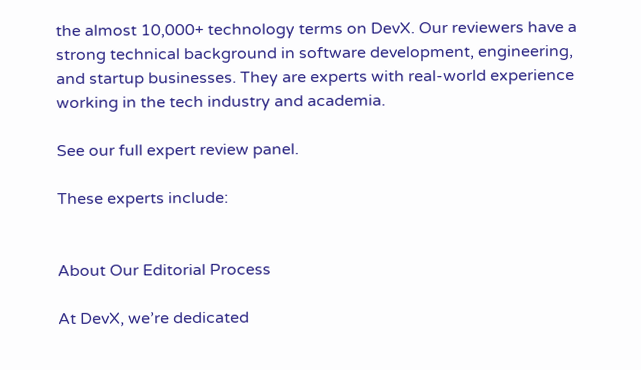the almost 10,000+ technology terms on DevX. Our reviewers have a strong technical background in software development, engineering, and startup businesses. They are experts with real-world experience working in the tech industry and academia.

See our full expert review panel.

These experts include:


About Our Editorial Process

At DevX, we’re dedicated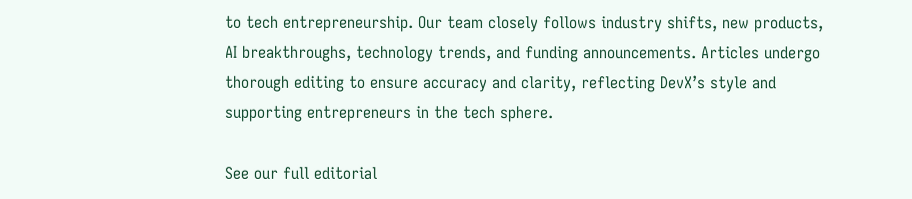to tech entrepreneurship. Our team closely follows industry shifts, new products, AI breakthroughs, technology trends, and funding announcements. Articles undergo thorough editing to ensure accuracy and clarity, reflecting DevX’s style and supporting entrepreneurs in the tech sphere.

See our full editorial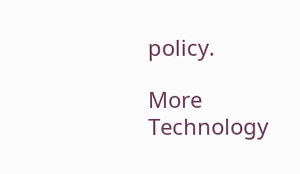policy.

More Technology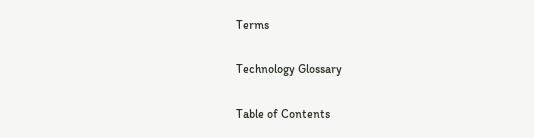Terms

Technology Glossary

Table of Contents